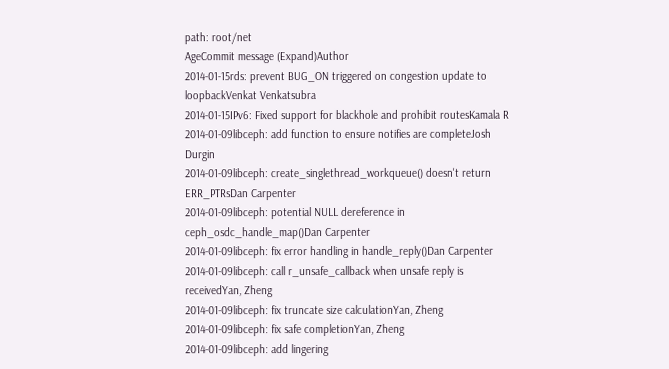path: root/net
AgeCommit message (Expand)Author
2014-01-15rds: prevent BUG_ON triggered on congestion update to loopbackVenkat Venkatsubra
2014-01-15IPv6: Fixed support for blackhole and prohibit routesKamala R
2014-01-09libceph: add function to ensure notifies are completeJosh Durgin
2014-01-09libceph: create_singlethread_workqueue() doesn't return ERR_PTRsDan Carpenter
2014-01-09libceph: potential NULL dereference in ceph_osdc_handle_map()Dan Carpenter
2014-01-09libceph: fix error handling in handle_reply()Dan Carpenter
2014-01-09libceph: call r_unsafe_callback when unsafe reply is receivedYan, Zheng
2014-01-09libceph: fix truncate size calculationYan, Zheng
2014-01-09libceph: fix safe completionYan, Zheng
2014-01-09libceph: add lingering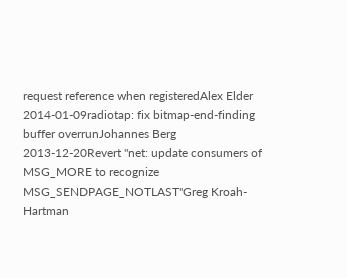request reference when registeredAlex Elder
2014-01-09radiotap: fix bitmap-end-finding buffer overrunJohannes Berg
2013-12-20Revert "net: update consumers of MSG_MORE to recognize MSG_SENDPAGE_NOTLAST"Greg Kroah-Hartman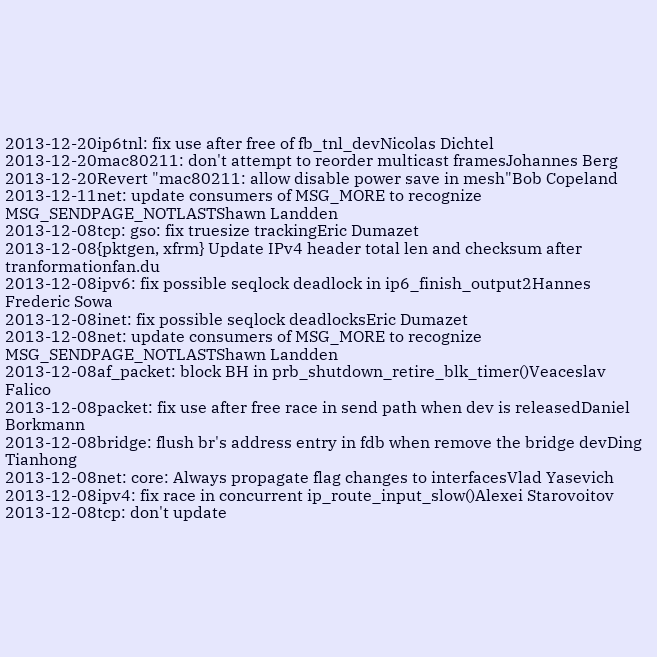2013-12-20ip6tnl: fix use after free of fb_tnl_devNicolas Dichtel
2013-12-20mac80211: don't attempt to reorder multicast framesJohannes Berg
2013-12-20Revert "mac80211: allow disable power save in mesh"Bob Copeland
2013-12-11net: update consumers of MSG_MORE to recognize MSG_SENDPAGE_NOTLASTShawn Landden
2013-12-08tcp: gso: fix truesize trackingEric Dumazet
2013-12-08{pktgen, xfrm} Update IPv4 header total len and checksum after tranformationfan.du
2013-12-08ipv6: fix possible seqlock deadlock in ip6_finish_output2Hannes Frederic Sowa
2013-12-08inet: fix possible seqlock deadlocksEric Dumazet
2013-12-08net: update consumers of MSG_MORE to recognize MSG_SENDPAGE_NOTLASTShawn Landden
2013-12-08af_packet: block BH in prb_shutdown_retire_blk_timer()Veaceslav Falico
2013-12-08packet: fix use after free race in send path when dev is releasedDaniel Borkmann
2013-12-08bridge: flush br's address entry in fdb when remove the bridge devDing Tianhong
2013-12-08net: core: Always propagate flag changes to interfacesVlad Yasevich
2013-12-08ipv4: fix race in concurrent ip_route_input_slow()Alexei Starovoitov
2013-12-08tcp: don't update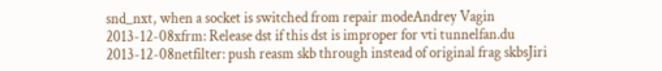snd_nxt, when a socket is switched from repair modeAndrey Vagin
2013-12-08xfrm: Release dst if this dst is improper for vti tunnelfan.du
2013-12-08netfilter: push reasm skb through instead of original frag skbsJiri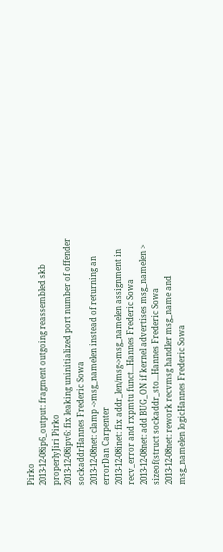Pirko
2013-12-08ip6_output: fragment outgoing reassembled skb properlyJiri Pirko
2013-12-08ipv6: fix leaking uninitialized port number of offender sockaddrHannes Frederic Sowa
2013-12-08net: clamp ->msg_namelen instead of returning an errorDan Carpenter
2013-12-08inet: fix addr_len/msg->msg_namelen assignment in recv_error and rxpmtu funct...Hannes Frederic Sowa
2013-12-08net: add BUG_ON if kernel advertises msg_namelen > sizeof(struct sockaddr_sto...Hannes Frederic Sowa
2013-12-08net: rework recvmsg handler msg_name and msg_namelen logicHannes Frederic Sowa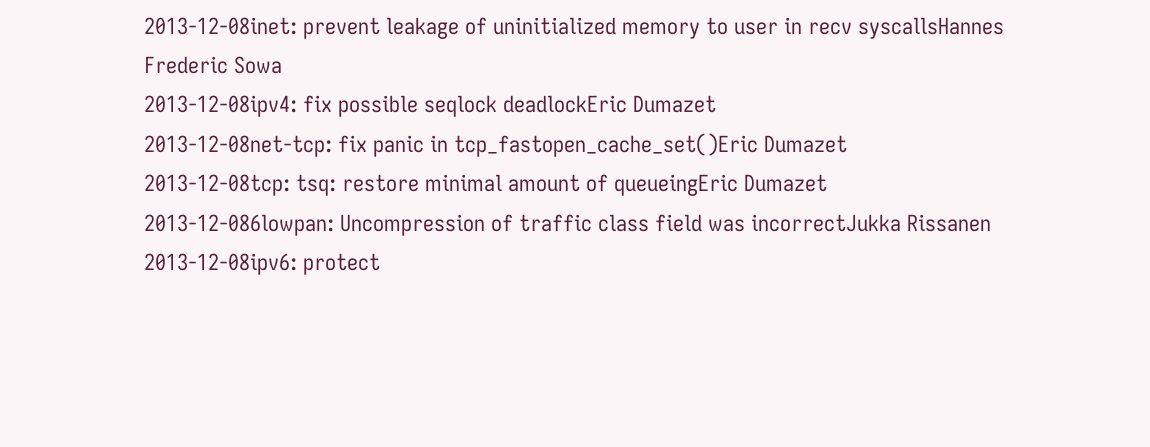2013-12-08inet: prevent leakage of uninitialized memory to user in recv syscallsHannes Frederic Sowa
2013-12-08ipv4: fix possible seqlock deadlockEric Dumazet
2013-12-08net-tcp: fix panic in tcp_fastopen_cache_set()Eric Dumazet
2013-12-08tcp: tsq: restore minimal amount of queueingEric Dumazet
2013-12-086lowpan: Uncompression of traffic class field was incorrectJukka Rissanen
2013-12-08ipv6: protect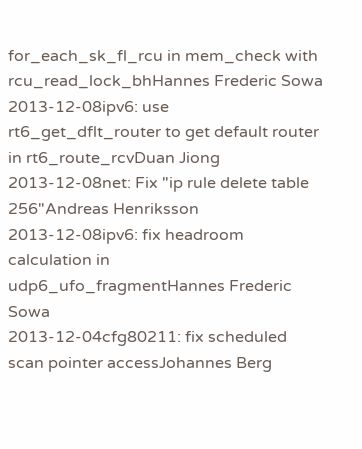for_each_sk_fl_rcu in mem_check with rcu_read_lock_bhHannes Frederic Sowa
2013-12-08ipv6: use rt6_get_dflt_router to get default router in rt6_route_rcvDuan Jiong
2013-12-08net: Fix "ip rule delete table 256"Andreas Henriksson
2013-12-08ipv6: fix headroom calculation in udp6_ufo_fragmentHannes Frederic Sowa
2013-12-04cfg80211: fix scheduled scan pointer accessJohannes Berg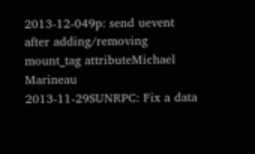2013-12-049p: send uevent after adding/removing mount_tag attributeMichael Marineau
2013-11-29SUNRPC: Fix a data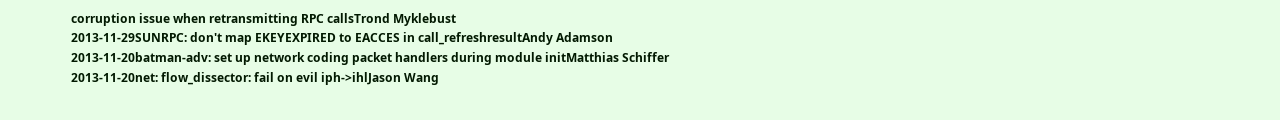corruption issue when retransmitting RPC callsTrond Myklebust
2013-11-29SUNRPC: don't map EKEYEXPIRED to EACCES in call_refreshresultAndy Adamson
2013-11-20batman-adv: set up network coding packet handlers during module initMatthias Schiffer
2013-11-20net: flow_dissector: fail on evil iph->ihlJason Wang